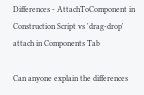Differences - AttachToComponent in Construction Script vs 'drag-drop' attach in Components Tab

Can anyone explain the differences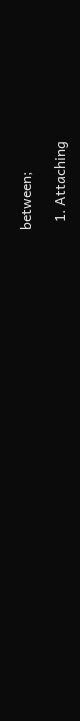between;

  1. Attaching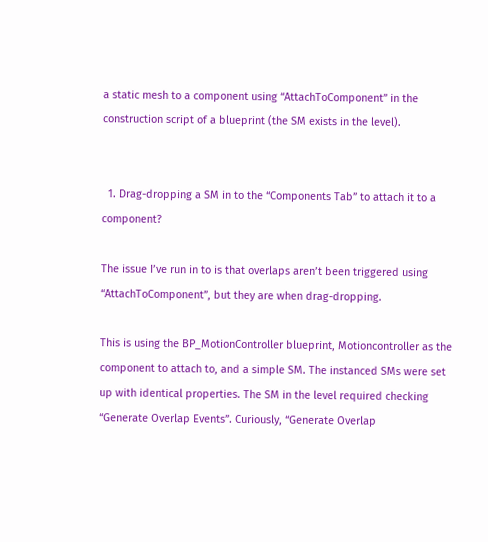a static mesh to a component using “AttachToComponent” in the construction script of a blueprint (the SM exists in the level).


  1. Drag-dropping a SM in to the “Components Tab” to attach it to a component?

The issue I’ve run in to is that overlaps aren’t been triggered using “AttachToComponent”, but they are when drag-dropping.

This is using the BP_MotionController blueprint, Motioncontroller as the component to attach to, and a simple SM. The instanced SMs were set up with identical properties. The SM in the level required checking “Generate Overlap Events”. Curiously, “Generate Overlap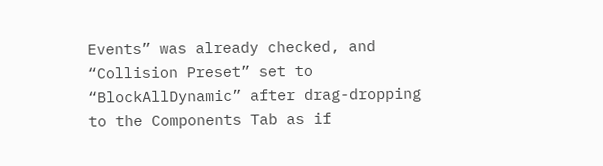Events” was already checked, and “Collision Preset” set to “BlockAllDynamic” after drag-dropping to the Components Tab as if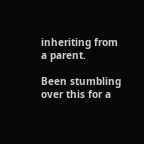inheriting from a parent.

Been stumbling over this for a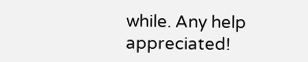while. Any help appreciated!